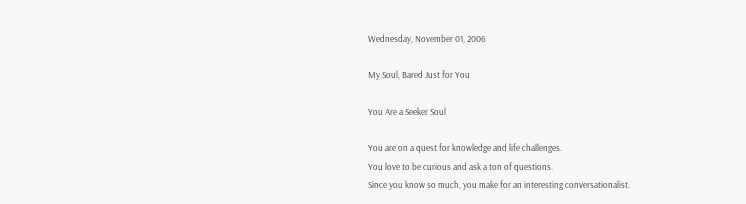Wednesday, November 01, 2006

My Soul, Bared Just for You

You Are a Seeker Soul

You are on a quest for knowledge and life challenges.
You love to be curious and ask a ton of questions.
Since you know so much, you make for an interesting conversationalist.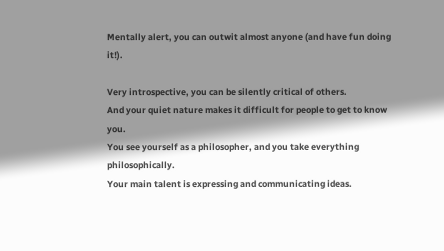Mentally alert, you can outwit almost anyone (and have fun doing it!).

Very introspective, you can be silently critical of others.
And your quiet nature makes it difficult for people to get to know you.
You see yourself as a philosopher, and you take everything philosophically.
Your main talent is expressing and communicating ideas.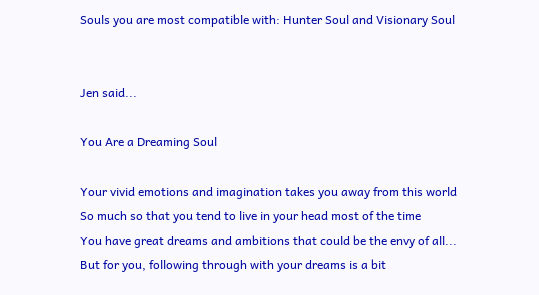Souls you are most compatible with: Hunter Soul and Visionary Soul


Jen said...

You Are a Dreaming Soul

Your vivid emotions and imagination takes you away from this world
So much so that you tend to live in your head most of the time
You have great dreams and ambitions that could be the envy of all...
But for you, following through with your dreams is a bit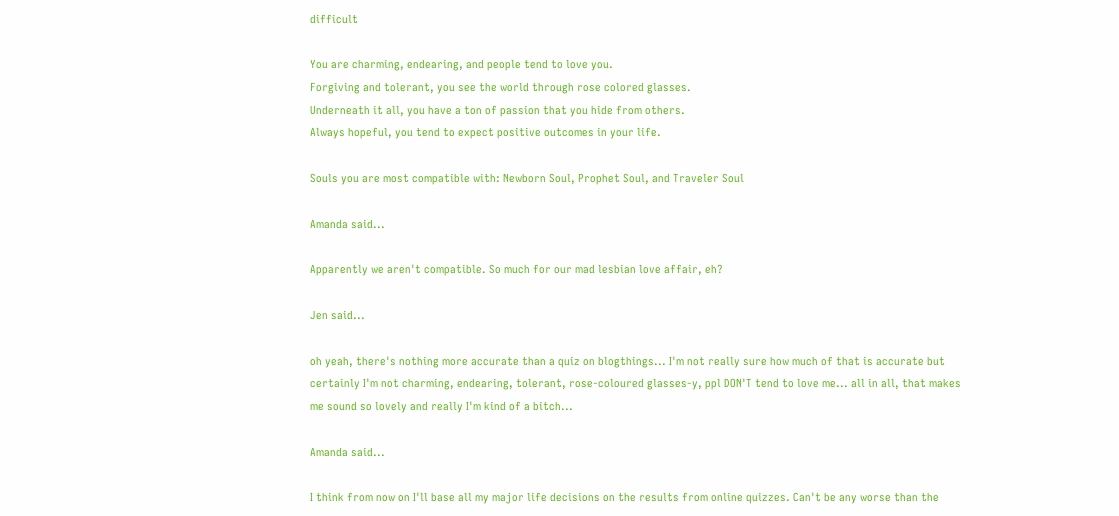difficult

You are charming, endearing, and people tend to love you.
Forgiving and tolerant, you see the world through rose colored glasses.
Underneath it all, you have a ton of passion that you hide from others.
Always hopeful, you tend to expect positive outcomes in your life.

Souls you are most compatible with: Newborn Soul, Prophet Soul, and Traveler Soul

Amanda said...

Apparently we aren't compatible. So much for our mad lesbian love affair, eh?

Jen said...

oh yeah, there's nothing more accurate than a quiz on blogthings... I'm not really sure how much of that is accurate but certainly I'm not charming, endearing, tolerant, rose-coloured glasses-y, ppl DON'T tend to love me... all in all, that makes me sound so lovely and really I'm kind of a bitch...

Amanda said...

I think from now on I'll base all my major life decisions on the results from online quizzes. Can't be any worse than the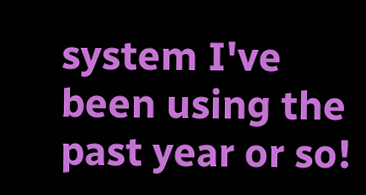system I've been using the past year or so!